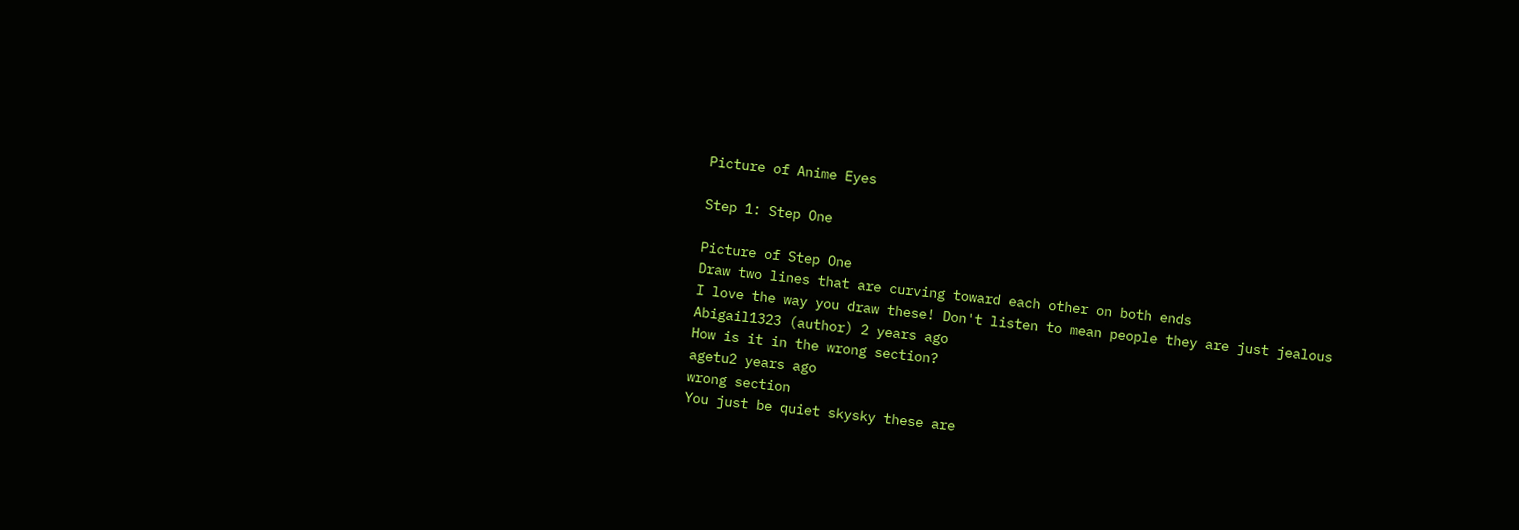Picture of Anime Eyes

Step 1: Step One

Picture of Step One
Draw two lines that are curving toward each other on both ends
I love the way you draw these! Don't listen to mean people they are just jealous
Abigail1323 (author) 2 years ago
How is it in the wrong section?
agetu2 years ago
wrong section
You just be quiet skysky these are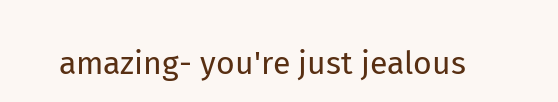amazing- you're just jealous